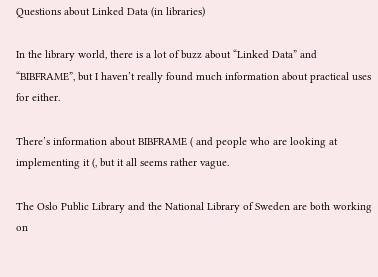Questions about Linked Data (in libraries)

In the library world, there is a lot of buzz about “Linked Data” and “BIBFRAME”, but I haven’t really found much information about practical uses for either.

There’s information about BIBFRAME ( and people who are looking at implementing it (, but it all seems rather vague.

The Oslo Public Library and the National Library of Sweden are both working on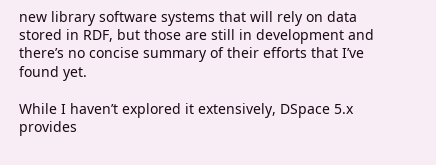new library software systems that will rely on data stored in RDF, but those are still in development and there’s no concise summary of their efforts that I’ve found yet.

While I haven’t explored it extensively, DSpace 5.x provides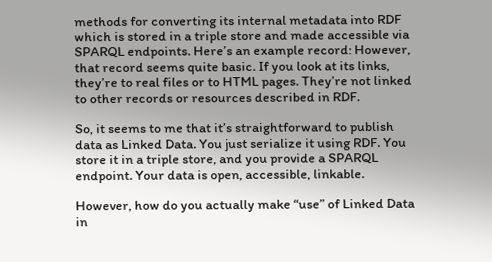methods for converting its internal metadata into RDF which is stored in a triple store and made accessible via SPARQL endpoints. Here’s an example record: However, that record seems quite basic. If you look at its links, they’re to real files or to HTML pages. They’re not linked to other records or resources described in RDF.

So, it seems to me that it’s straightforward to publish data as Linked Data. You just serialize it using RDF. You store it in a triple store, and you provide a SPARQL endpoint. Your data is open, accessible, linkable.

However, how do you actually make “use” of Linked Data in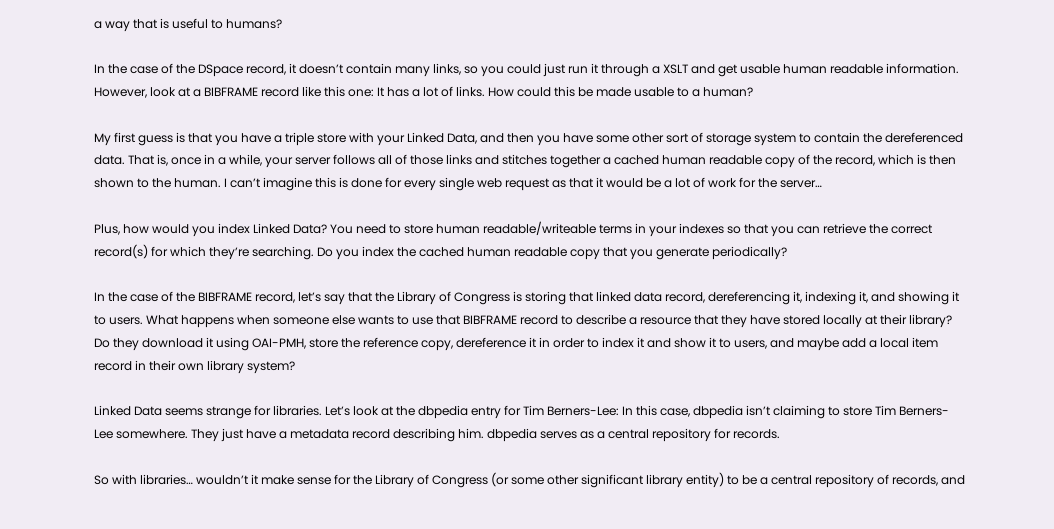a way that is useful to humans?

In the case of the DSpace record, it doesn’t contain many links, so you could just run it through a XSLT and get usable human readable information. However, look at a BIBFRAME record like this one: It has a lot of links. How could this be made usable to a human?

My first guess is that you have a triple store with your Linked Data, and then you have some other sort of storage system to contain the dereferenced data. That is, once in a while, your server follows all of those links and stitches together a cached human readable copy of the record, which is then shown to the human. I can’t imagine this is done for every single web request as that it would be a lot of work for the server…

Plus, how would you index Linked Data? You need to store human readable/writeable terms in your indexes so that you can retrieve the correct record(s) for which they’re searching. Do you index the cached human readable copy that you generate periodically?

In the case of the BIBFRAME record, let’s say that the Library of Congress is storing that linked data record, dereferencing it, indexing it, and showing it to users. What happens when someone else wants to use that BIBFRAME record to describe a resource that they have stored locally at their library? Do they download it using OAI-PMH, store the reference copy, dereference it in order to index it and show it to users, and maybe add a local item record in their own library system?

Linked Data seems strange for libraries. Let’s look at the dbpedia entry for Tim Berners-Lee: In this case, dbpedia isn’t claiming to store Tim Berners-Lee somewhere. They just have a metadata record describing him. dbpedia serves as a central repository for records.

So with libraries… wouldn’t it make sense for the Library of Congress (or some other significant library entity) to be a central repository of records, and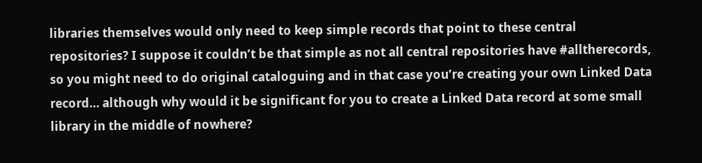libraries themselves would only need to keep simple records that point to these central repositories? I suppose it couldn’t be that simple as not all central repositories have #alltherecords, so you might need to do original cataloguing and in that case you’re creating your own Linked Data record… although why would it be significant for you to create a Linked Data record at some small library in the middle of nowhere?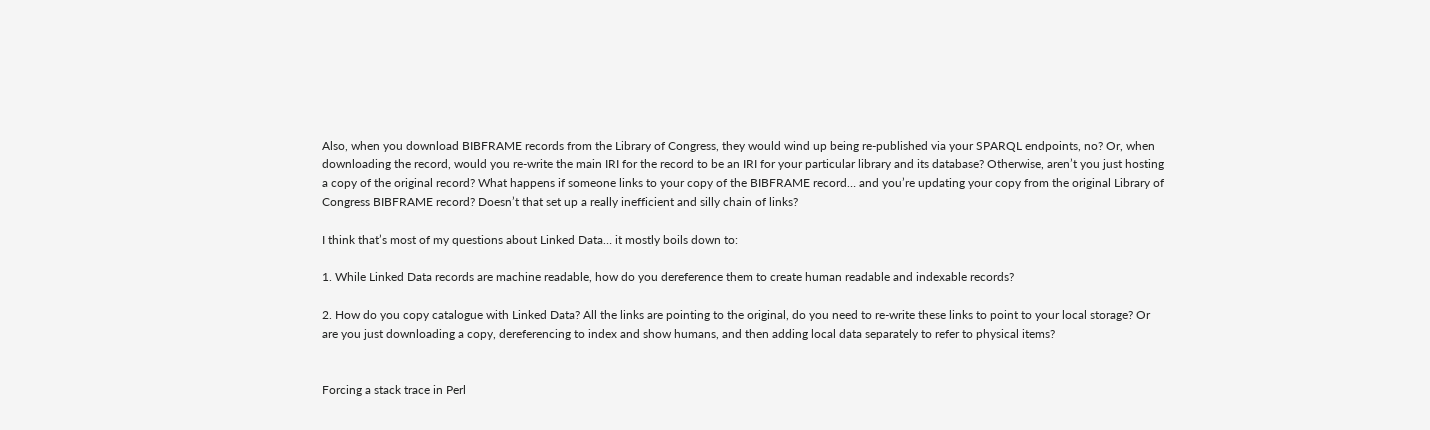Also, when you download BIBFRAME records from the Library of Congress, they would wind up being re-published via your SPARQL endpoints, no? Or, when downloading the record, would you re-write the main IRI for the record to be an IRI for your particular library and its database? Otherwise, aren’t you just hosting a copy of the original record? What happens if someone links to your copy of the BIBFRAME record… and you’re updating your copy from the original Library of Congress BIBFRAME record? Doesn’t that set up a really inefficient and silly chain of links?

I think that’s most of my questions about Linked Data… it mostly boils down to:

1. While Linked Data records are machine readable, how do you dereference them to create human readable and indexable records?

2. How do you copy catalogue with Linked Data? All the links are pointing to the original, do you need to re-write these links to point to your local storage? Or are you just downloading a copy, dereferencing to index and show humans, and then adding local data separately to refer to physical items?


Forcing a stack trace in Perl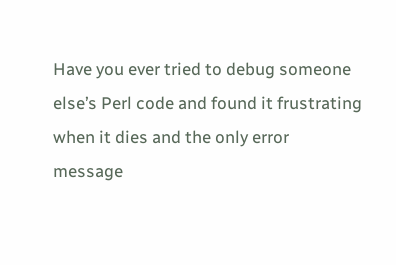Have you ever tried to debug someone else’s Perl code and found it frustrating when it dies and the only error message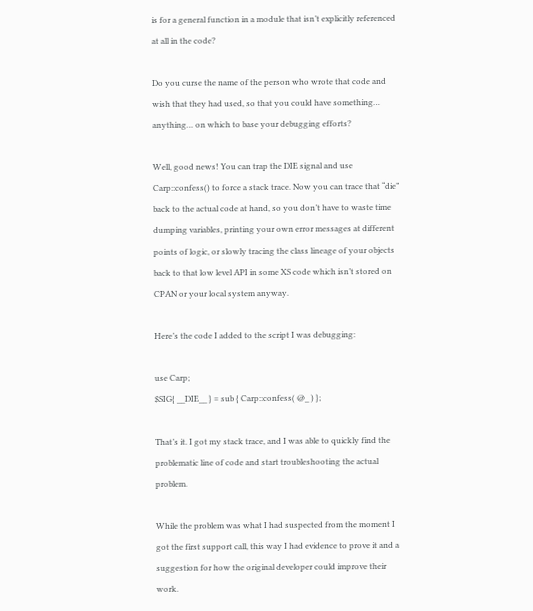is for a general function in a module that isn’t explicitly referenced at all in the code?

Do you curse the name of the person who wrote that code and wish that they had used, so that you could have something… anything… on which to base your debugging efforts?

Well, good news! You can trap the DIE signal and use Carp::confess() to force a stack trace. Now you can trace that “die” back to the actual code at hand, so you don’t have to waste time dumping variables, printing your own error messages at different points of logic, or slowly tracing the class lineage of your objects back to that low level API in some XS code which isn’t stored on CPAN or your local system anyway.

Here’s the code I added to the script I was debugging:

use Carp;
$SIG{ __DIE__ } = sub { Carp::confess( @_ ) };

That’s it. I got my stack trace, and I was able to quickly find the problematic line of code and start troubleshooting the actual problem.

While the problem was what I had suspected from the moment I got the first support call, this way I had evidence to prove it and a suggestion for how the original developer could improve their work.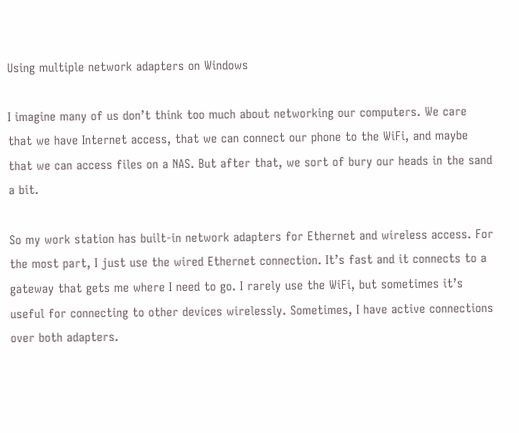Using multiple network adapters on Windows

I imagine many of us don’t think too much about networking our computers. We care that we have Internet access, that we can connect our phone to the WiFi, and maybe that we can access files on a NAS. But after that, we sort of bury our heads in the sand a bit.

So my work station has built-in network adapters for Ethernet and wireless access. For the most part, I just use the wired Ethernet connection. It’s fast and it connects to a gateway that gets me where I need to go. I rarely use the WiFi, but sometimes it’s useful for connecting to other devices wirelessly. Sometimes, I have active connections over both adapters.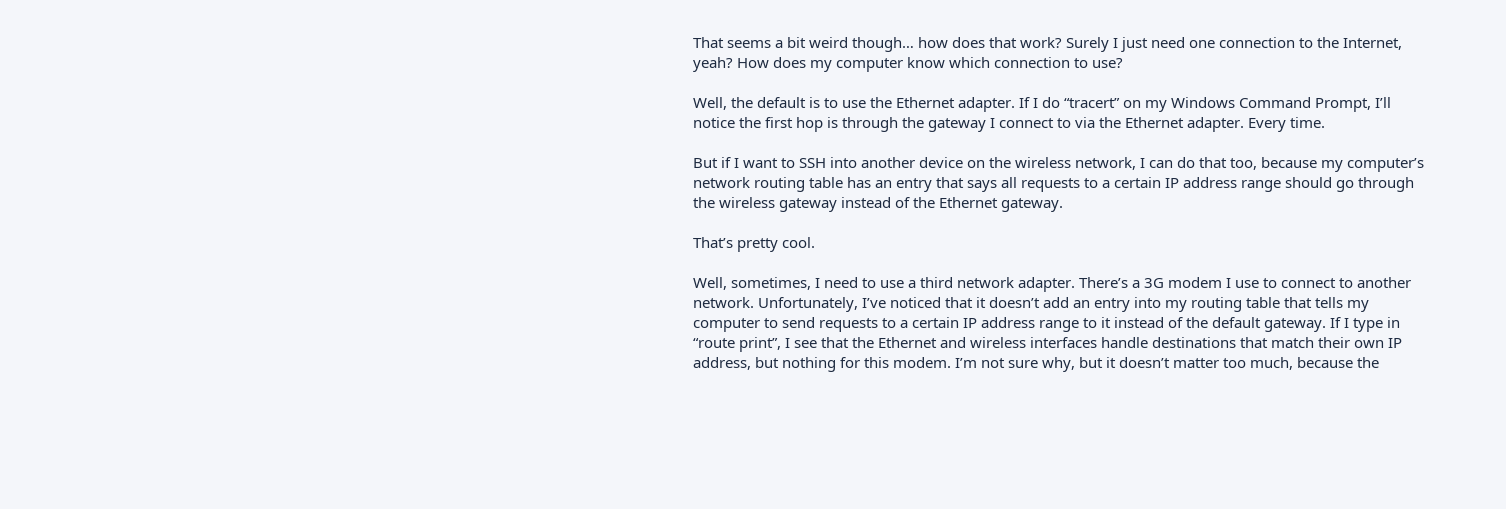That seems a bit weird though… how does that work? Surely I just need one connection to the Internet, yeah? How does my computer know which connection to use?

Well, the default is to use the Ethernet adapter. If I do “tracert” on my Windows Command Prompt, I’ll notice the first hop is through the gateway I connect to via the Ethernet adapter. Every time.

But if I want to SSH into another device on the wireless network, I can do that too, because my computer’s network routing table has an entry that says all requests to a certain IP address range should go through the wireless gateway instead of the Ethernet gateway.

That’s pretty cool.

Well, sometimes, I need to use a third network adapter. There’s a 3G modem I use to connect to another network. Unfortunately, I’ve noticed that it doesn’t add an entry into my routing table that tells my computer to send requests to a certain IP address range to it instead of the default gateway. If I type in “route print”, I see that the Ethernet and wireless interfaces handle destinations that match their own IP address, but nothing for this modem. I’m not sure why, but it doesn’t matter too much, because the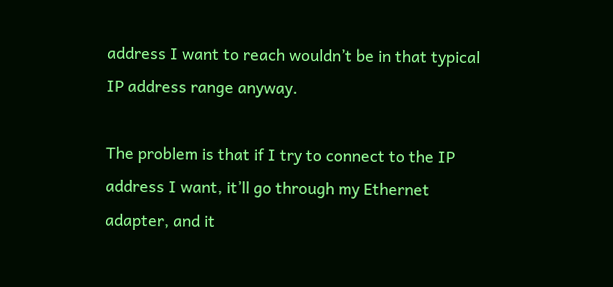address I want to reach wouldn’t be in that typical IP address range anyway.

The problem is that if I try to connect to the IP address I want, it’ll go through my Ethernet adapter, and it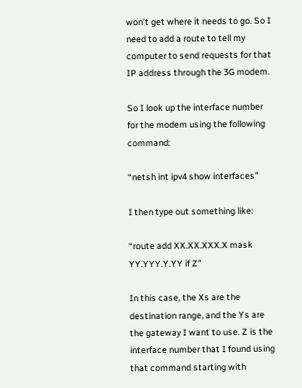won’t get where it needs to go. So I need to add a route to tell my computer to send requests for that IP address through the 3G modem.

So I look up the interface number for the modem using the following command:

“netsh int ipv4 show interfaces”

I then type out something like:

“route add XX.XX.XXX.X mask YY.YYY.Y.YY if Z”

In this case, the Xs are the destination range, and the Ys are the gateway I want to use. Z is the interface number that I found using that command starting with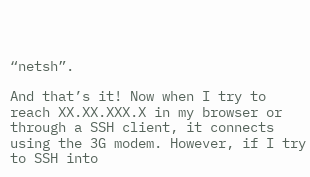“netsh”.

And that’s it! Now when I try to reach XX.XX.XXX.X in my browser or through a SSH client, it connects using the 3G modem. However, if I try to SSH into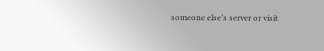someone else’s server or visit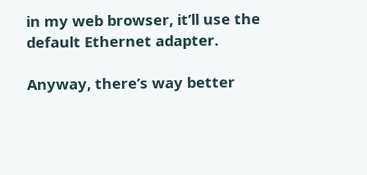in my web browser, it’ll use the default Ethernet adapter.

Anyway, there’s way better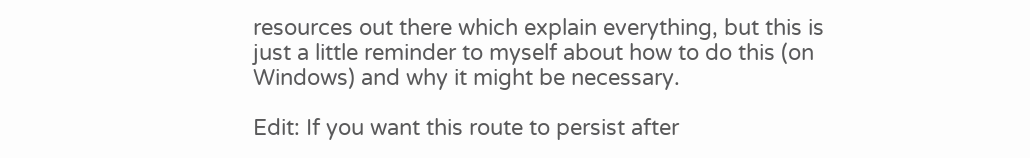resources out there which explain everything, but this is just a little reminder to myself about how to do this (on Windows) and why it might be necessary.

Edit: If you want this route to persist after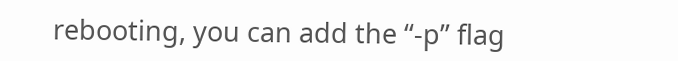rebooting, you can add the “-p” flag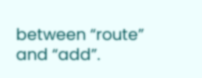between “route” and “add”.